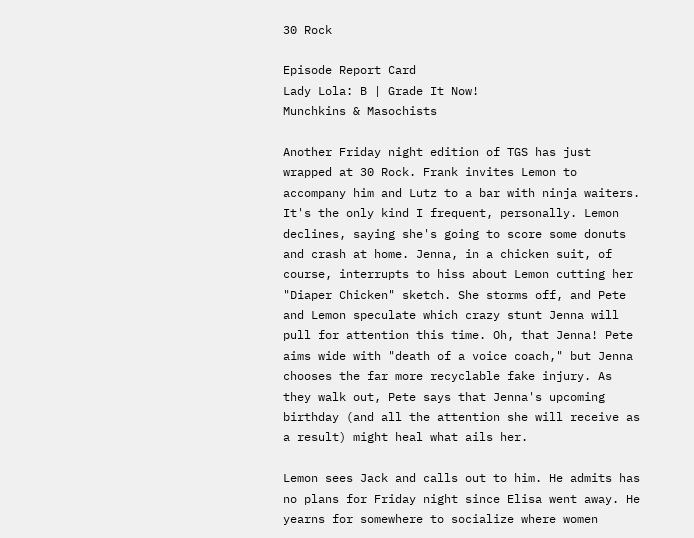30 Rock

Episode Report Card
Lady Lola: B | Grade It Now!
Munchkins & Masochists

Another Friday night edition of TGS has just wrapped at 30 Rock. Frank invites Lemon to accompany him and Lutz to a bar with ninja waiters. It's the only kind I frequent, personally. Lemon declines, saying she's going to score some donuts and crash at home. Jenna, in a chicken suit, of course, interrupts to hiss about Lemon cutting her "Diaper Chicken" sketch. She storms off, and Pete and Lemon speculate which crazy stunt Jenna will pull for attention this time. Oh, that Jenna! Pete aims wide with "death of a voice coach," but Jenna chooses the far more recyclable fake injury. As they walk out, Pete says that Jenna's upcoming birthday (and all the attention she will receive as a result) might heal what ails her.

Lemon sees Jack and calls out to him. He admits has no plans for Friday night since Elisa went away. He yearns for somewhere to socialize where women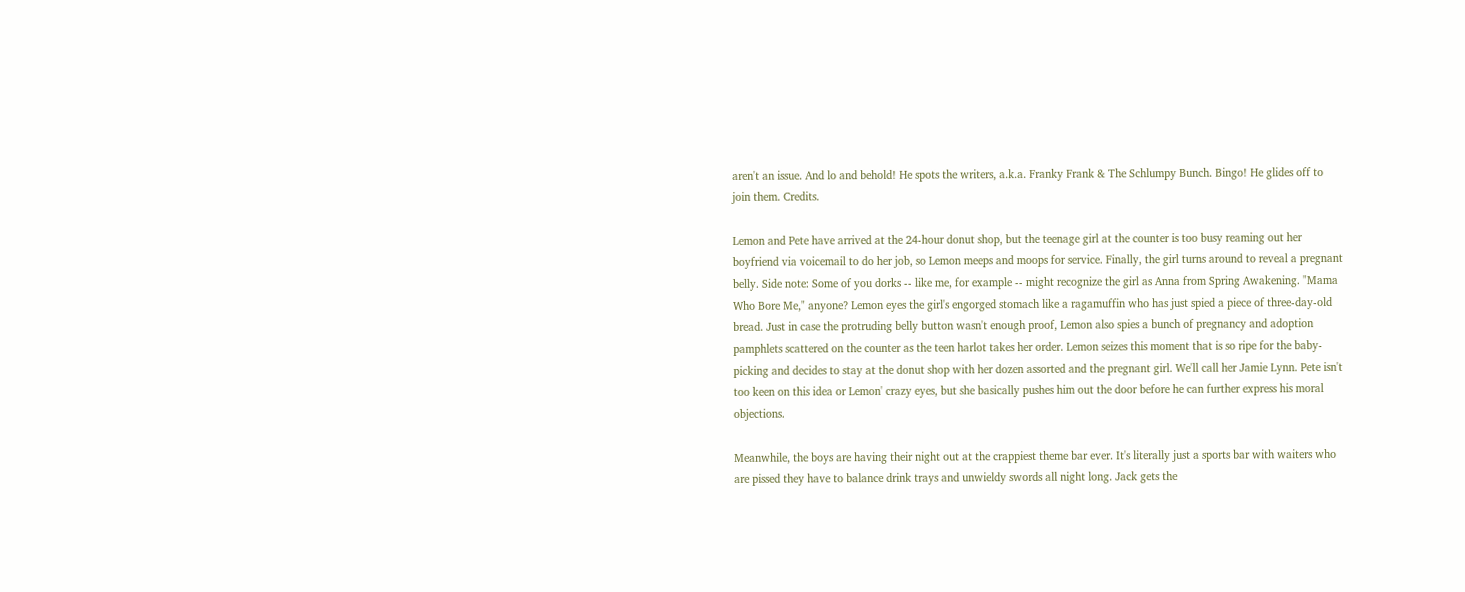aren't an issue. And lo and behold! He spots the writers, a.k.a. Franky Frank & The Schlumpy Bunch. Bingo! He glides off to join them. Credits.

Lemon and Pete have arrived at the 24-hour donut shop, but the teenage girl at the counter is too busy reaming out her boyfriend via voicemail to do her job, so Lemon meeps and moops for service. Finally, the girl turns around to reveal a pregnant belly. Side note: Some of you dorks -- like me, for example -- might recognize the girl as Anna from Spring Awakening. "Mama Who Bore Me," anyone? Lemon eyes the girl's engorged stomach like a ragamuffin who has just spied a piece of three-day-old bread. Just in case the protruding belly button wasn't enough proof, Lemon also spies a bunch of pregnancy and adoption pamphlets scattered on the counter as the teen harlot takes her order. Lemon seizes this moment that is so ripe for the baby-picking and decides to stay at the donut shop with her dozen assorted and the pregnant girl. We'll call her Jamie Lynn. Pete isn't too keen on this idea or Lemon' crazy eyes, but she basically pushes him out the door before he can further express his moral objections.

Meanwhile, the boys are having their night out at the crappiest theme bar ever. It's literally just a sports bar with waiters who are pissed they have to balance drink trays and unwieldy swords all night long. Jack gets the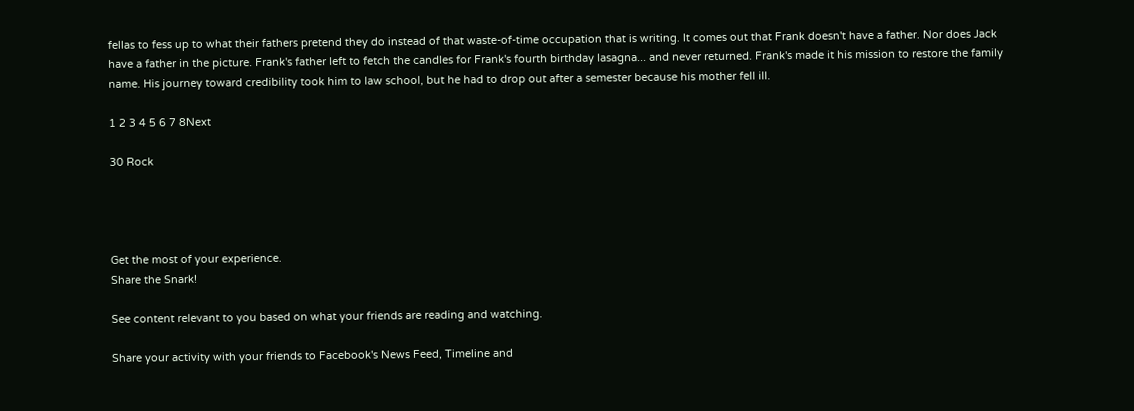fellas to fess up to what their fathers pretend they do instead of that waste-of-time occupation that is writing. It comes out that Frank doesn't have a father. Nor does Jack have a father in the picture. Frank's father left to fetch the candles for Frank's fourth birthday lasagna... and never returned. Frank's made it his mission to restore the family name. His journey toward credibility took him to law school, but he had to drop out after a semester because his mother fell ill.

1 2 3 4 5 6 7 8Next

30 Rock




Get the most of your experience.
Share the Snark!

See content relevant to you based on what your friends are reading and watching.

Share your activity with your friends to Facebook's News Feed, Timeline and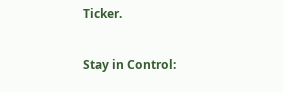Ticker.

Stay in Control: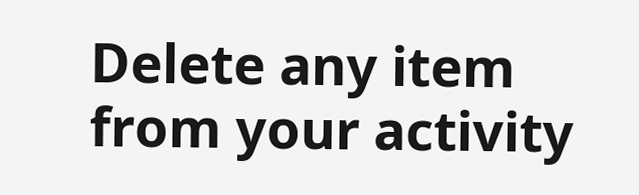Delete any item from your activity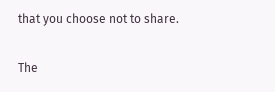that you choose not to share.

The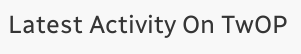Latest Activity On TwOP